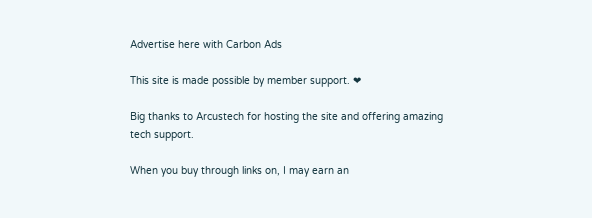Advertise here with Carbon Ads

This site is made possible by member support. ❤

Big thanks to Arcustech for hosting the site and offering amazing tech support.

When you buy through links on, I may earn an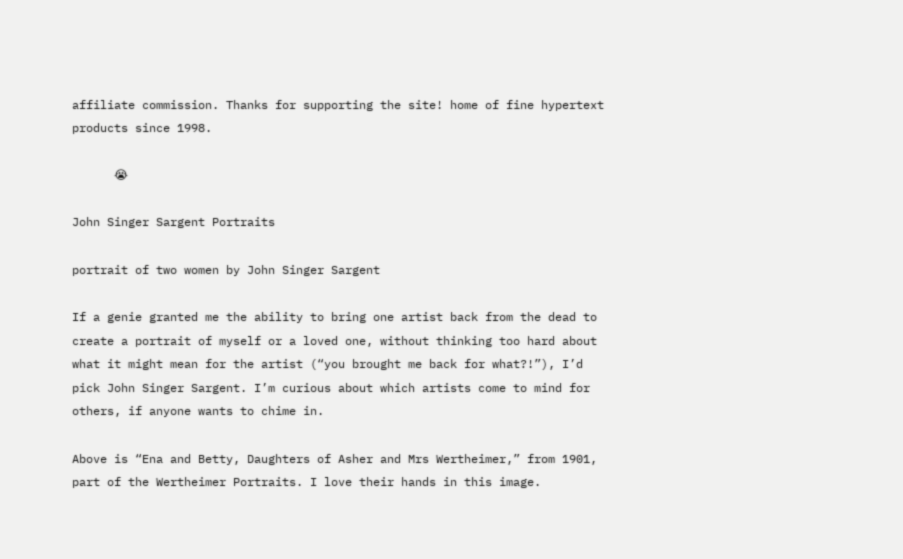affiliate commission. Thanks for supporting the site! home of fine hypertext products since 1998.

      😭

John Singer Sargent Portraits

portrait of two women by John Singer Sargent

If a genie granted me the ability to bring one artist back from the dead to create a portrait of myself or a loved one, without thinking too hard about what it might mean for the artist (“you brought me back for what?!”), I’d pick John Singer Sargent. I’m curious about which artists come to mind for others, if anyone wants to chime in.

Above is “Ena and Betty, Daughters of Asher and Mrs Wertheimer,” from 1901, part of the Wertheimer Portraits. I love their hands in this image.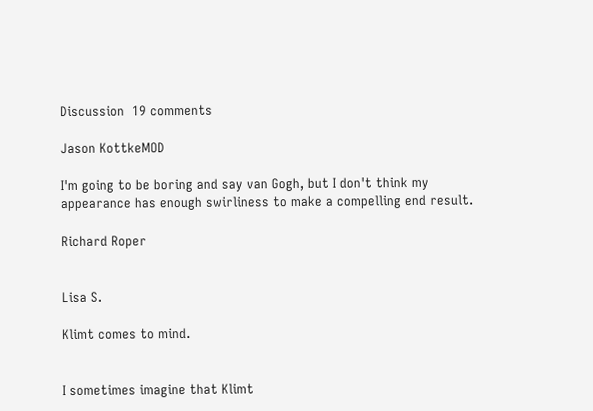Discussion  19 comments

Jason KottkeMOD

I'm going to be boring and say van Gogh, but I don't think my appearance has enough swirliness to make a compelling end result.

Richard Roper


Lisa S.

Klimt comes to mind.


I sometimes imagine that Klimt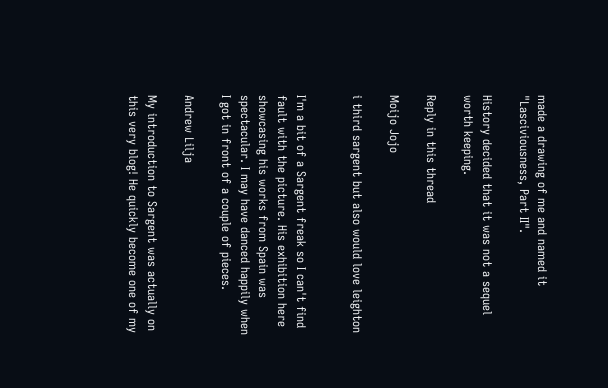made a drawing of me and named it "Lasciviousness, Part II".

History decided that it was not a sequel worth keeping.

Reply in this thread

Moijo Jojo

i third sargent but also would love leighton


I'm a bit of a Sargent freak so I can't find fault with the picture. His exhibition here showcasing his works from Spain was spectacular. I may have danced happily when I got in front of a couple of pieces.

Andrew Lilja

My introduction to Sargent was actually on this very blog! He quickly become one of my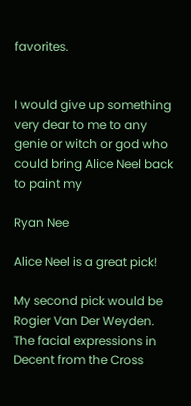favorites.


I would give up something very dear to me to any genie or witch or god who could bring Alice Neel back to paint my

Ryan Nee

Alice Neel is a great pick!

My second pick would be Rogier Van Der Weyden. The facial expressions in Decent from the Cross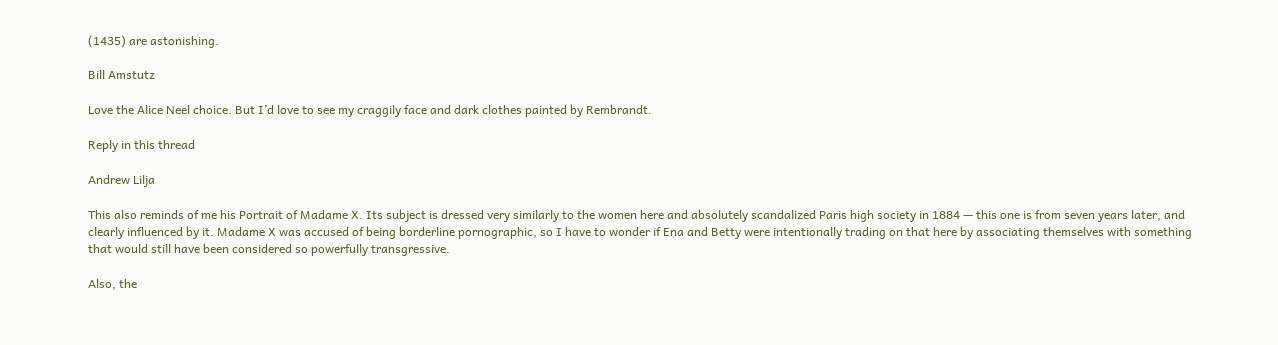(1435) are astonishing.

Bill Amstutz

Love the Alice Neel choice. But I’d love to see my craggily face and dark clothes painted by Rembrandt.

Reply in this thread

Andrew Lilja

This also reminds of me his Portrait of Madame X. Its subject is dressed very similarly to the women here and absolutely scandalized Paris high society in 1884 — this one is from seven years later, and clearly influenced by it. Madame X was accused of being borderline pornographic, so I have to wonder if Ena and Betty were intentionally trading on that here by associating themselves with something that would still have been considered so powerfully transgressive.

Also, the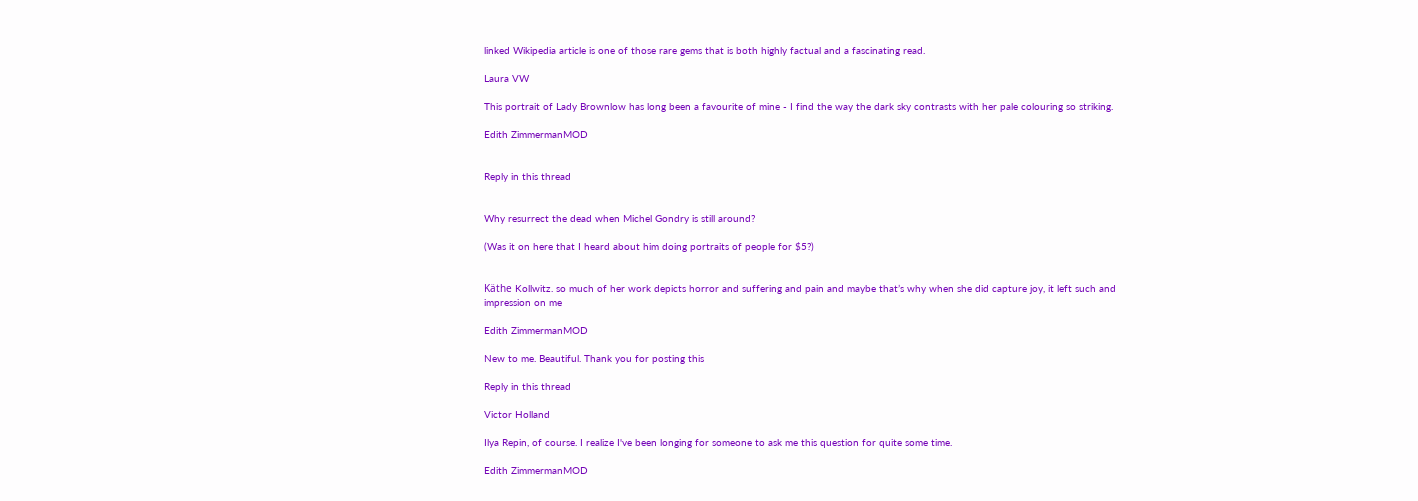linked Wikipedia article is one of those rare gems that is both highly factual and a fascinating read.

Laura VW

This portrait of Lady Brownlow has long been a favourite of mine - I find the way the dark sky contrasts with her pale colouring so striking.

Edith ZimmermanMOD


Reply in this thread


Why resurrect the dead when Michel Gondry is still around?

(Was it on here that I heard about him doing portraits of people for $5?)


Käthe Kollwitz. so much of her work depicts horror and suffering and pain and maybe that’s why when she did capture joy, it left such and impression on me

Edith ZimmermanMOD

New to me. Beautiful. Thank you for posting this

Reply in this thread

Victor Holland

Ilya Repin, of course. I realize I've been longing for someone to ask me this question for quite some time.

Edith ZimmermanMOD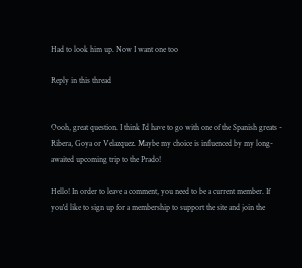Had to look him up. Now I want one too

Reply in this thread


Oooh, great question. I think I'd have to go with one of the Spanish greats - Ribera, Goya or Velazquez. Maybe my choice is influenced by my long-awaited upcoming trip to the Prado!

Hello! In order to leave a comment, you need to be a current member. If you'd like to sign up for a membership to support the site and join the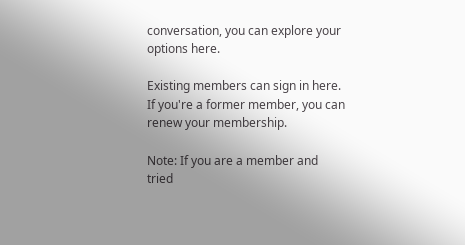conversation, you can explore your options here.

Existing members can sign in here. If you're a former member, you can renew your membership.

Note: If you are a member and tried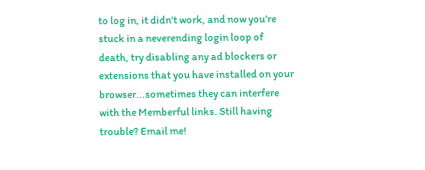to log in, it didn't work, and now you're stuck in a neverending login loop of death, try disabling any ad blockers or extensions that you have installed on your browser...sometimes they can interfere with the Memberful links. Still having trouble? Email me!